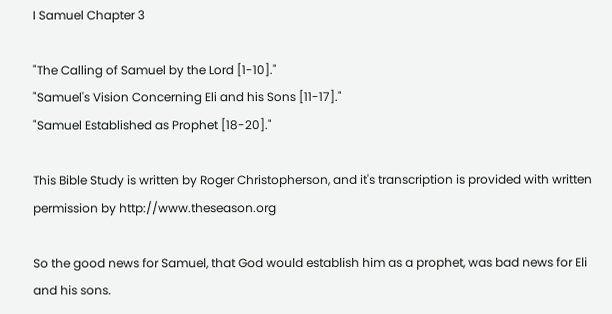I Samuel Chapter 3

"The Calling of Samuel by the Lord [1-10]."
"Samuel's Vision Concerning Eli and his Sons [11-17]."
"Samuel Established as Prophet [18-20]."

This Bible Study is written by Roger Christopherson, and it's transcription is provided with written permission by http://www.theseason.org

So the good news for Samuel, that God would establish him as a prophet, was bad news for Eli and his sons.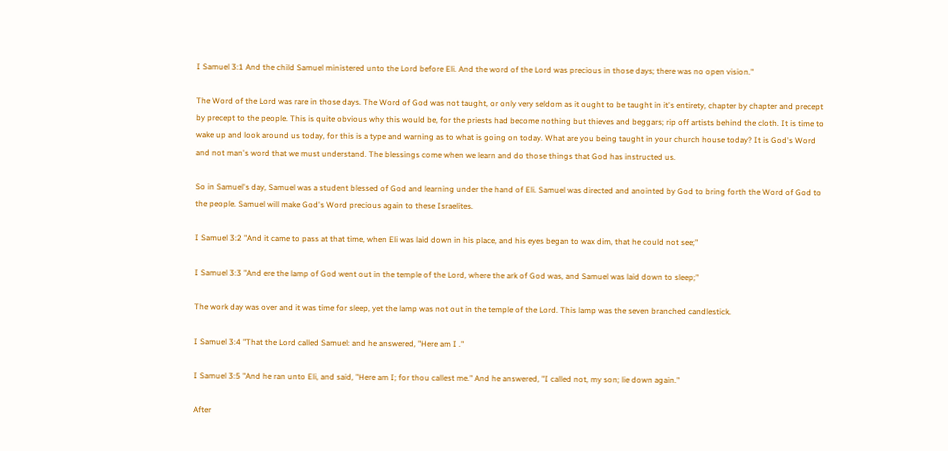I Samuel 3:1 And the child Samuel ministered unto the Lord before Eli. And the word of the Lord was precious in those days; there was no open vision."

The Word of the Lord was rare in those days. The Word of God was not taught, or only very seldom as it ought to be taught in it's entirety, chapter by chapter and precept by precept to the people. This is quite obvious why this would be, for the priests had become nothing but thieves and beggars; rip off artists behind the cloth. It is time to wake up and look around us today, for this is a type and warning as to what is going on today. What are you being taught in your church house today? It is God's Word and not man's word that we must understand. The blessings come when we learn and do those things that God has instructed us.

So in Samuel's day, Samuel was a student blessed of God and learning under the hand of Eli. Samuel was directed and anointed by God to bring forth the Word of God to the people. Samuel will make God's Word precious again to these Israelites.

I Samuel 3:2 "And it came to pass at that time, when Eli was laid down in his place, and his eyes began to wax dim, that he could not see;"

I Samuel 3:3 "And ere the lamp of God went out in the temple of the Lord, where the ark of God was, and Samuel was laid down to sleep;"

The work day was over and it was time for sleep, yet the lamp was not out in the temple of the Lord. This lamp was the seven branched candlestick.

I Samuel 3:4 "That the Lord called Samuel: and he answered, "Here am I ."

I Samuel 3:5 "And he ran unto Eli, and said, "Here am I; for thou callest me." And he answered, "I called not, my son; lie down again."

After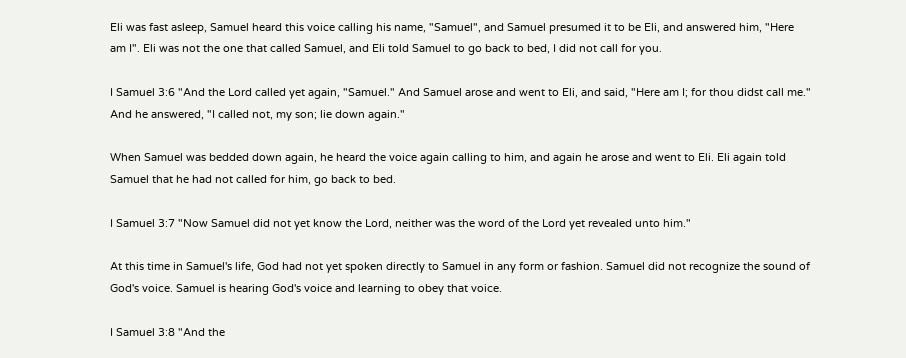Eli was fast asleep, Samuel heard this voice calling his name, "Samuel", and Samuel presumed it to be Eli, and answered him, "Here am I". Eli was not the one that called Samuel, and Eli told Samuel to go back to bed, I did not call for you.

I Samuel 3:6 "And the Lord called yet again, "Samuel." And Samuel arose and went to Eli, and said, "Here am I; for thou didst call me." And he answered, "I called not, my son; lie down again."

When Samuel was bedded down again, he heard the voice again calling to him, and again he arose and went to Eli. Eli again told Samuel that he had not called for him, go back to bed.

I Samuel 3:7 "Now Samuel did not yet know the Lord, neither was the word of the Lord yet revealed unto him."

At this time in Samuel's life, God had not yet spoken directly to Samuel in any form or fashion. Samuel did not recognize the sound of God's voice. Samuel is hearing God's voice and learning to obey that voice.

I Samuel 3:8 "And the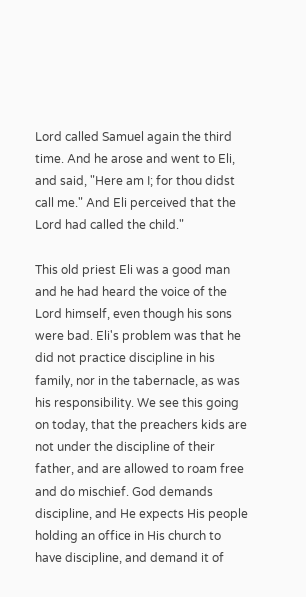Lord called Samuel again the third time. And he arose and went to Eli, and said, "Here am I; for thou didst call me." And Eli perceived that the Lord had called the child."

This old priest Eli was a good man and he had heard the voice of the Lord himself, even though his sons were bad. Eli's problem was that he did not practice discipline in his family, nor in the tabernacle, as was his responsibility. We see this going on today, that the preachers kids are not under the discipline of their father, and are allowed to roam free and do mischief. God demands discipline, and He expects His people holding an office in His church to have discipline, and demand it of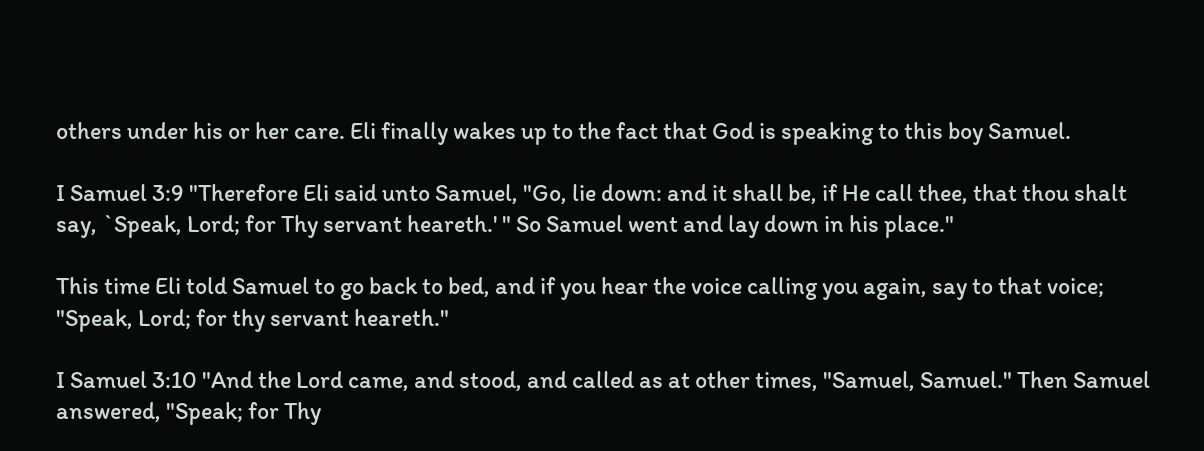others under his or her care. Eli finally wakes up to the fact that God is speaking to this boy Samuel.

I Samuel 3:9 "Therefore Eli said unto Samuel, "Go, lie down: and it shall be, if He call thee, that thou shalt say, `Speak, Lord; for Thy servant heareth.' " So Samuel went and lay down in his place."

This time Eli told Samuel to go back to bed, and if you hear the voice calling you again, say to that voice; "Speak, Lord; for thy servant heareth."

I Samuel 3:10 "And the Lord came, and stood, and called as at other times, "Samuel, Samuel." Then Samuel answered, "Speak; for Thy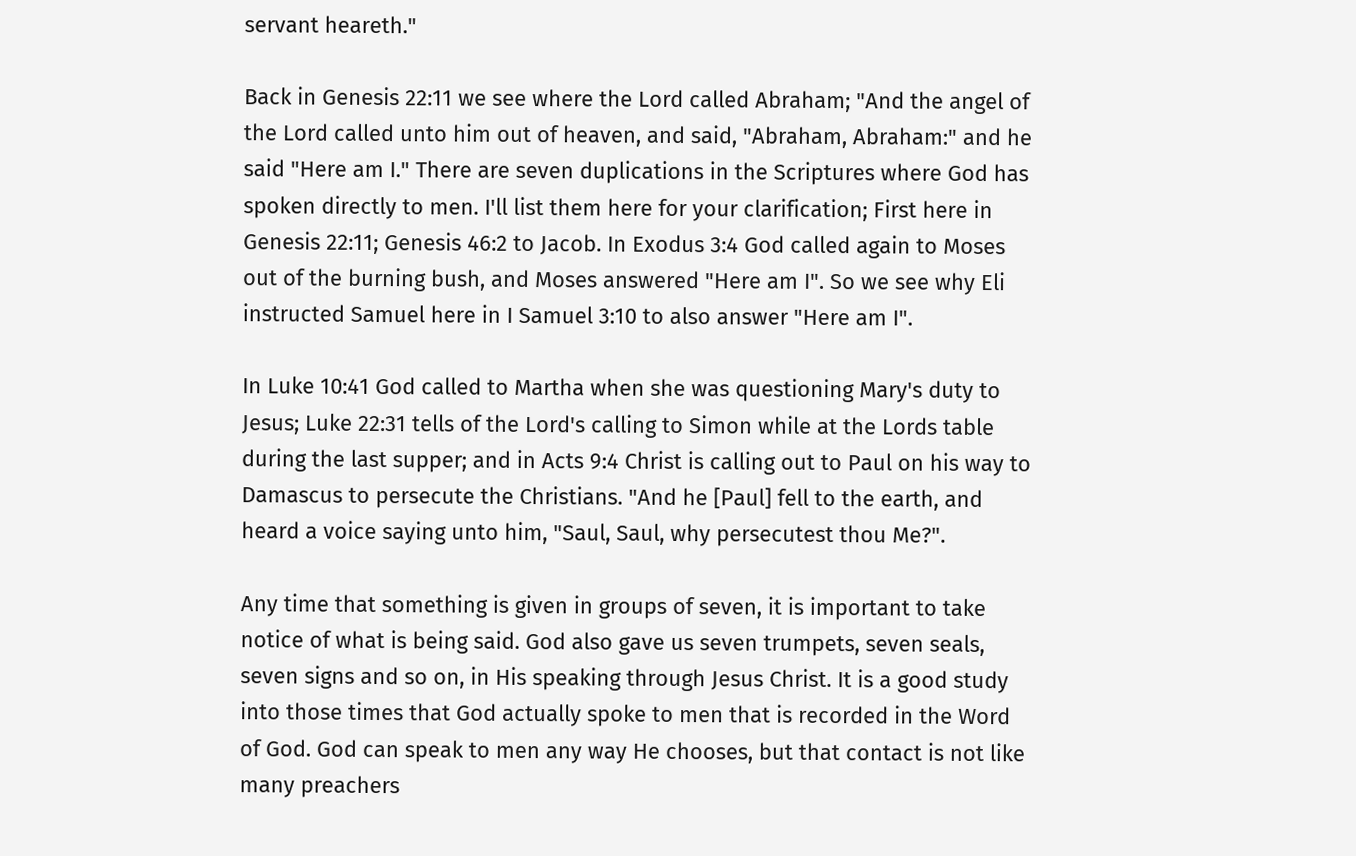servant heareth."

Back in Genesis 22:11 we see where the Lord called Abraham; "And the angel of the Lord called unto him out of heaven, and said, "Abraham, Abraham:" and he said "Here am I." There are seven duplications in the Scriptures where God has spoken directly to men. I'll list them here for your clarification; First here in Genesis 22:11; Genesis 46:2 to Jacob. In Exodus 3:4 God called again to Moses out of the burning bush, and Moses answered "Here am I". So we see why Eli instructed Samuel here in I Samuel 3:10 to also answer "Here am I".

In Luke 10:41 God called to Martha when she was questioning Mary's duty to Jesus; Luke 22:31 tells of the Lord's calling to Simon while at the Lords table during the last supper; and in Acts 9:4 Christ is calling out to Paul on his way to Damascus to persecute the Christians. "And he [Paul] fell to the earth, and heard a voice saying unto him, "Saul, Saul, why persecutest thou Me?".

Any time that something is given in groups of seven, it is important to take notice of what is being said. God also gave us seven trumpets, seven seals, seven signs and so on, in His speaking through Jesus Christ. It is a good study into those times that God actually spoke to men that is recorded in the Word of God. God can speak to men any way He chooses, but that contact is not like many preachers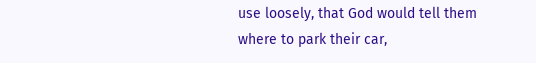use loosely, that God would tell them where to park their car,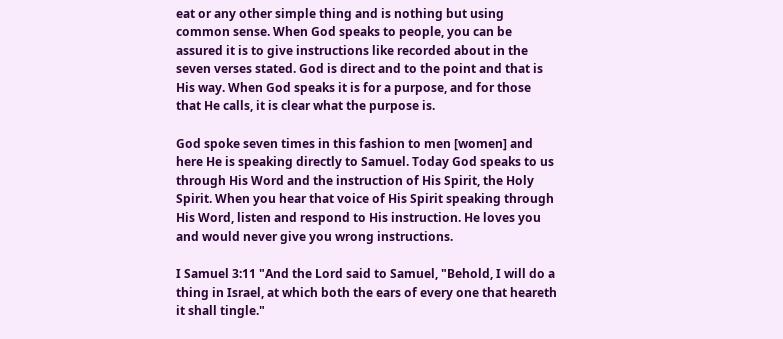eat or any other simple thing and is nothing but using common sense. When God speaks to people, you can be assured it is to give instructions like recorded about in the seven verses stated. God is direct and to the point and that is His way. When God speaks it is for a purpose, and for those that He calls, it is clear what the purpose is.

God spoke seven times in this fashion to men [women] and here He is speaking directly to Samuel. Today God speaks to us through His Word and the instruction of His Spirit, the Holy Spirit. When you hear that voice of His Spirit speaking through His Word, listen and respond to His instruction. He loves you and would never give you wrong instructions.

I Samuel 3:11 "And the Lord said to Samuel, "Behold, I will do a thing in Israel, at which both the ears of every one that heareth it shall tingle."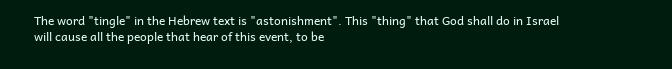The word "tingle" in the Hebrew text is "astonishment". This "thing" that God shall do in Israel will cause all the people that hear of this event, to be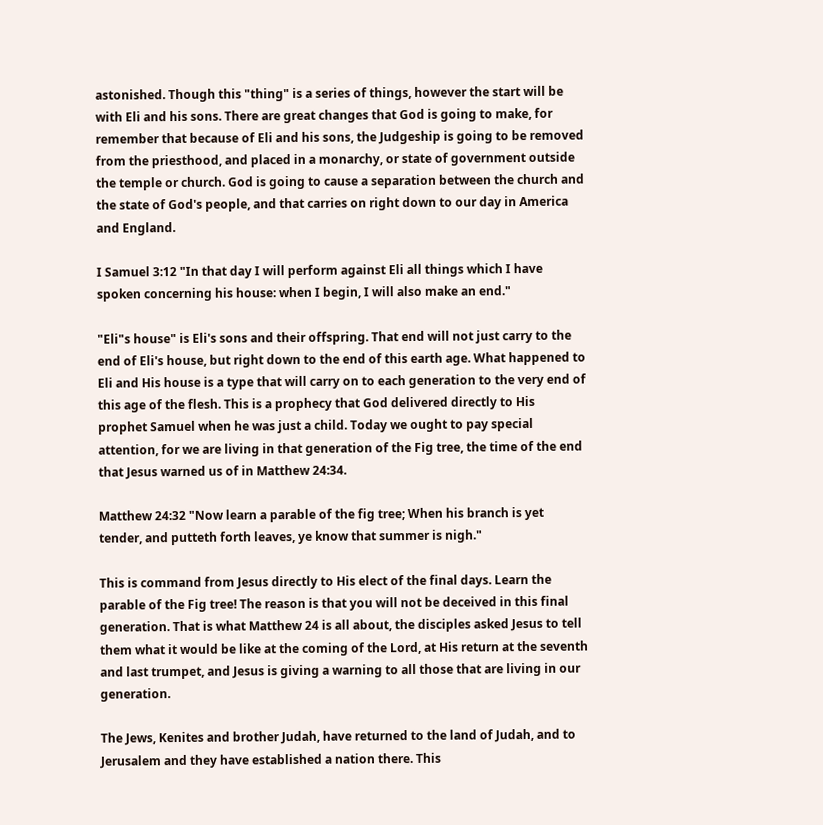astonished. Though this "thing" is a series of things, however the start will be with Eli and his sons. There are great changes that God is going to make, for remember that because of Eli and his sons, the Judgeship is going to be removed from the priesthood, and placed in a monarchy, or state of government outside the temple or church. God is going to cause a separation between the church and the state of God's people, and that carries on right down to our day in America and England.

I Samuel 3:12 "In that day I will perform against Eli all things which I have spoken concerning his house: when I begin, I will also make an end."

"Eli"s house" is Eli's sons and their offspring. That end will not just carry to the end of Eli's house, but right down to the end of this earth age. What happened to Eli and His house is a type that will carry on to each generation to the very end of this age of the flesh. This is a prophecy that God delivered directly to His prophet Samuel when he was just a child. Today we ought to pay special attention, for we are living in that generation of the Fig tree, the time of the end that Jesus warned us of in Matthew 24:34.

Matthew 24:32 "Now learn a parable of the fig tree; When his branch is yet tender, and putteth forth leaves, ye know that summer is nigh."

This is command from Jesus directly to His elect of the final days. Learn the parable of the Fig tree! The reason is that you will not be deceived in this final generation. That is what Matthew 24 is all about, the disciples asked Jesus to tell them what it would be like at the coming of the Lord, at His return at the seventh and last trumpet, and Jesus is giving a warning to all those that are living in our generation.

The Jews, Kenites and brother Judah, have returned to the land of Judah, and to Jerusalem and they have established a nation there. This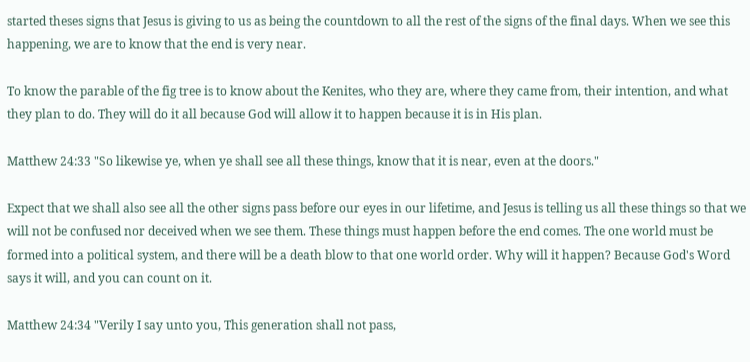started theses signs that Jesus is giving to us as being the countdown to all the rest of the signs of the final days. When we see this happening, we are to know that the end is very near.

To know the parable of the fig tree is to know about the Kenites, who they are, where they came from, their intention, and what they plan to do. They will do it all because God will allow it to happen because it is in His plan.

Matthew 24:33 "So likewise ye, when ye shall see all these things, know that it is near, even at the doors."

Expect that we shall also see all the other signs pass before our eyes in our lifetime, and Jesus is telling us all these things so that we will not be confused nor deceived when we see them. These things must happen before the end comes. The one world must be formed into a political system, and there will be a death blow to that one world order. Why will it happen? Because God's Word says it will, and you can count on it.

Matthew 24:34 "Verily I say unto you, This generation shall not pass,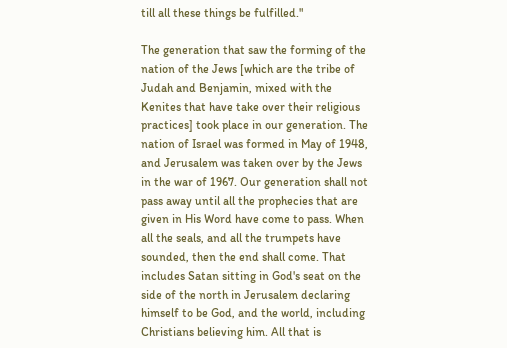till all these things be fulfilled."

The generation that saw the forming of the nation of the Jews [which are the tribe of Judah and Benjamin, mixed with the Kenites that have take over their religious practices] took place in our generation. The nation of Israel was formed in May of 1948, and Jerusalem was taken over by the Jews in the war of 1967. Our generation shall not pass away until all the prophecies that are given in His Word have come to pass. When all the seals, and all the trumpets have sounded, then the end shall come. That includes Satan sitting in God's seat on the side of the north in Jerusalem declaring himself to be God, and the world, including Christians believing him. All that is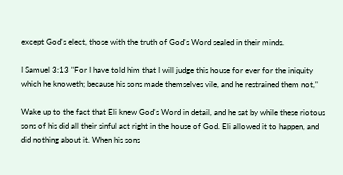except God's elect, those with the truth of God's Word sealed in their minds.

I Samuel 3:13 "For I have told him that I will judge this house for ever for the iniquity which he knoweth; because his sons made themselves vile, and he restrained them not,"

Wake up to the fact that Eli knew God's Word in detail, and he sat by while these riotous sons of his did all their sinful act right in the house of God. Eli allowed it to happen, and did nothing about it. When his sons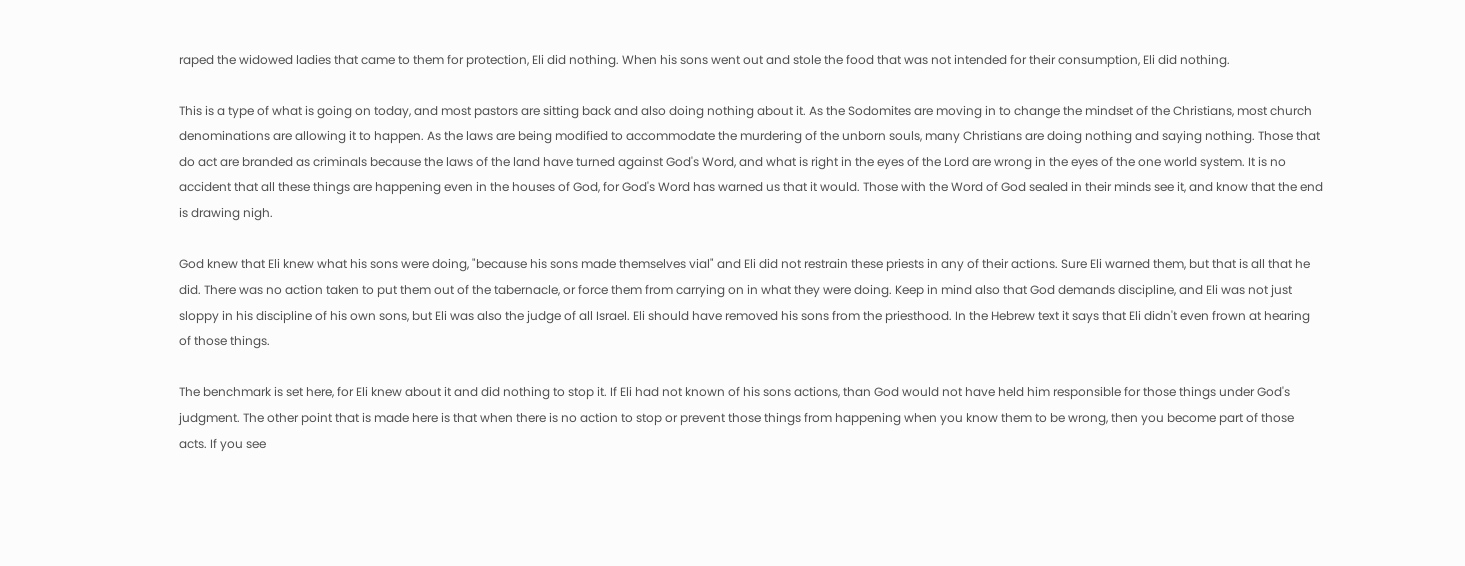raped the widowed ladies that came to them for protection, Eli did nothing. When his sons went out and stole the food that was not intended for their consumption, Eli did nothing.

This is a type of what is going on today, and most pastors are sitting back and also doing nothing about it. As the Sodomites are moving in to change the mindset of the Christians, most church denominations are allowing it to happen. As the laws are being modified to accommodate the murdering of the unborn souls, many Christians are doing nothing and saying nothing. Those that do act are branded as criminals because the laws of the land have turned against God's Word, and what is right in the eyes of the Lord are wrong in the eyes of the one world system. It is no accident that all these things are happening even in the houses of God, for God's Word has warned us that it would. Those with the Word of God sealed in their minds see it, and know that the end is drawing nigh.

God knew that Eli knew what his sons were doing, "because his sons made themselves vial" and Eli did not restrain these priests in any of their actions. Sure Eli warned them, but that is all that he did. There was no action taken to put them out of the tabernacle, or force them from carrying on in what they were doing. Keep in mind also that God demands discipline, and Eli was not just sloppy in his discipline of his own sons, but Eli was also the judge of all Israel. Eli should have removed his sons from the priesthood. In the Hebrew text it says that Eli didn't even frown at hearing of those things.

The benchmark is set here, for Eli knew about it and did nothing to stop it. If Eli had not known of his sons actions, than God would not have held him responsible for those things under God's judgment. The other point that is made here is that when there is no action to stop or prevent those things from happening when you know them to be wrong, then you become part of those acts. If you see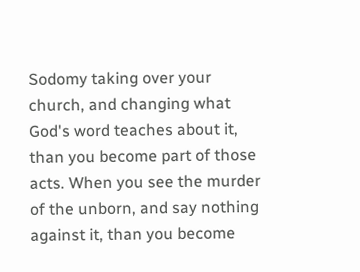Sodomy taking over your church, and changing what God's word teaches about it, than you become part of those acts. When you see the murder of the unborn, and say nothing against it, than you become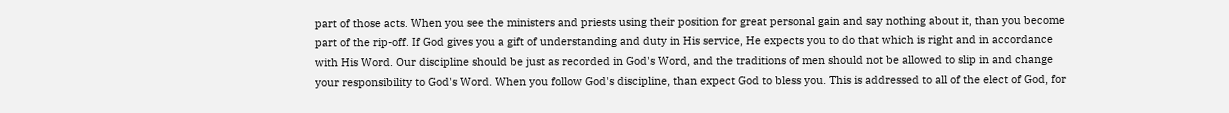part of those acts. When you see the ministers and priests using their position for great personal gain and say nothing about it, than you become part of the rip-off. If God gives you a gift of understanding and duty in His service, He expects you to do that which is right and in accordance with His Word. Our discipline should be just as recorded in God's Word, and the traditions of men should not be allowed to slip in and change your responsibility to God's Word. When you follow God's discipline, than expect God to bless you. This is addressed to all of the elect of God, for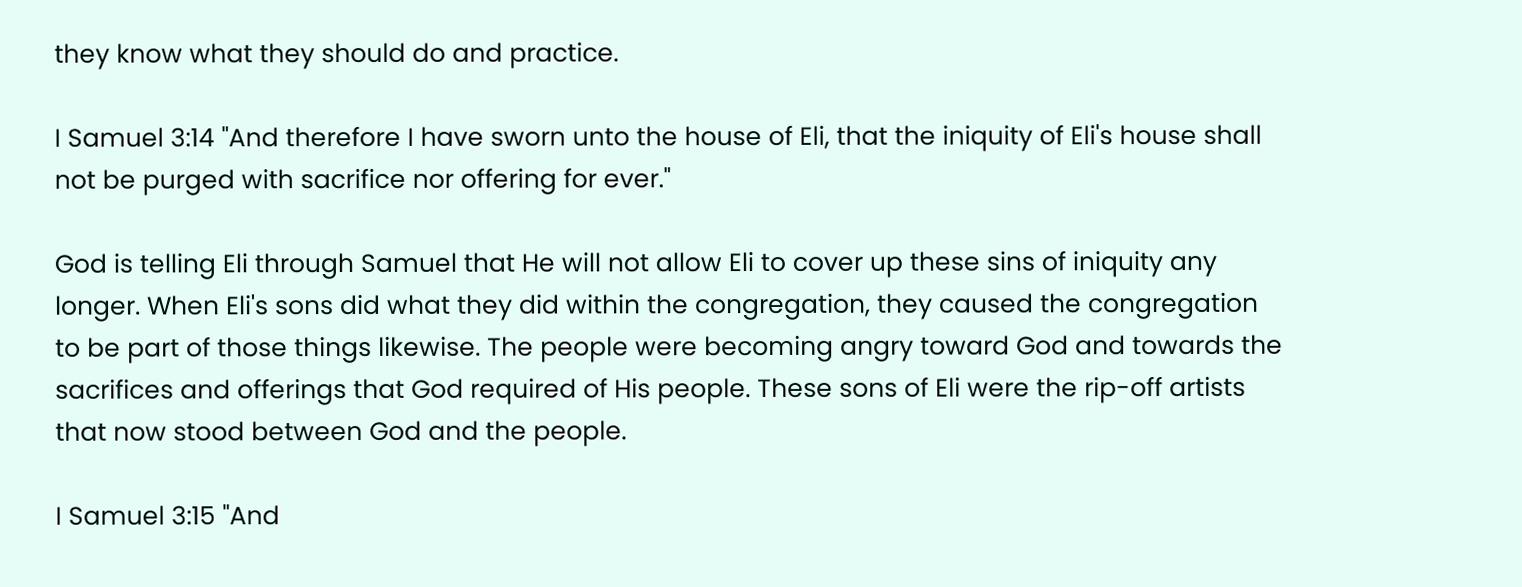they know what they should do and practice.

I Samuel 3:14 "And therefore I have sworn unto the house of Eli, that the iniquity of Eli's house shall not be purged with sacrifice nor offering for ever."

God is telling Eli through Samuel that He will not allow Eli to cover up these sins of iniquity any longer. When Eli's sons did what they did within the congregation, they caused the congregation to be part of those things likewise. The people were becoming angry toward God and towards the sacrifices and offerings that God required of His people. These sons of Eli were the rip-off artists that now stood between God and the people.

I Samuel 3:15 "And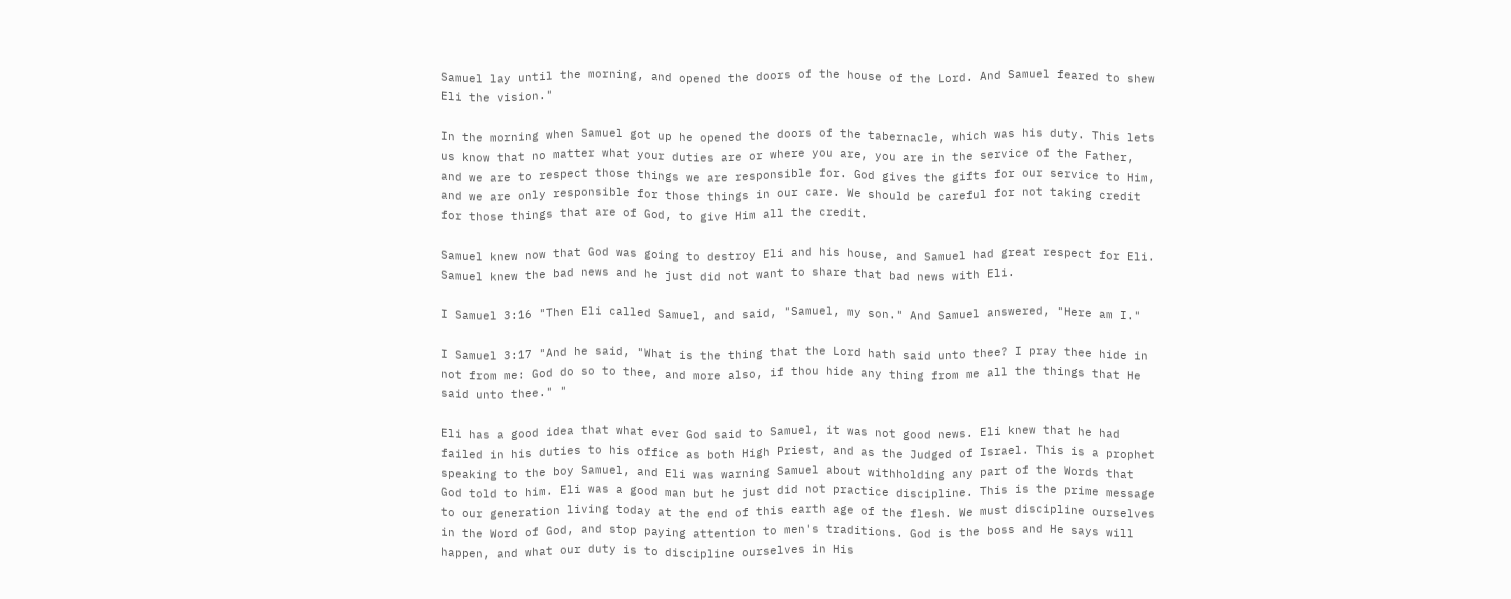Samuel lay until the morning, and opened the doors of the house of the Lord. And Samuel feared to shew Eli the vision."

In the morning when Samuel got up he opened the doors of the tabernacle, which was his duty. This lets us know that no matter what your duties are or where you are, you are in the service of the Father, and we are to respect those things we are responsible for. God gives the gifts for our service to Him, and we are only responsible for those things in our care. We should be careful for not taking credit for those things that are of God, to give Him all the credit.

Samuel knew now that God was going to destroy Eli and his house, and Samuel had great respect for Eli. Samuel knew the bad news and he just did not want to share that bad news with Eli.

I Samuel 3:16 "Then Eli called Samuel, and said, "Samuel, my son." And Samuel answered, "Here am I."

I Samuel 3:17 "And he said, "What is the thing that the Lord hath said unto thee? I pray thee hide in not from me: God do so to thee, and more also, if thou hide any thing from me all the things that He said unto thee." "

Eli has a good idea that what ever God said to Samuel, it was not good news. Eli knew that he had failed in his duties to his office as both High Priest, and as the Judged of Israel. This is a prophet speaking to the boy Samuel, and Eli was warning Samuel about withholding any part of the Words that God told to him. Eli was a good man but he just did not practice discipline. This is the prime message to our generation living today at the end of this earth age of the flesh. We must discipline ourselves in the Word of God, and stop paying attention to men's traditions. God is the boss and He says will happen, and what our duty is to discipline ourselves in His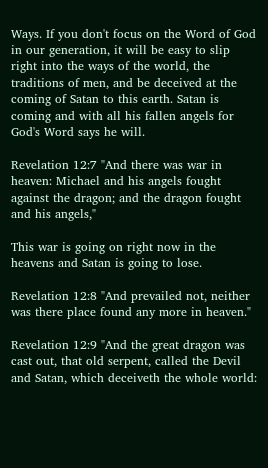Ways. If you don't focus on the Word of God in our generation, it will be easy to slip right into the ways of the world, the traditions of men, and be deceived at the coming of Satan to this earth. Satan is coming and with all his fallen angels for God's Word says he will.

Revelation 12:7 "And there was war in heaven: Michael and his angels fought against the dragon; and the dragon fought and his angels,"

This war is going on right now in the heavens and Satan is going to lose.

Revelation 12:8 "And prevailed not, neither was there place found any more in heaven."

Revelation 12:9 "And the great dragon was cast out, that old serpent, called the Devil and Satan, which deceiveth the whole world: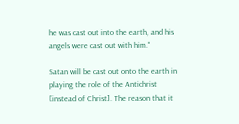he was cast out into the earth, and his angels were cast out with him."

Satan will be cast out onto the earth in playing the role of the Antichrist [instead of Christ]. The reason that it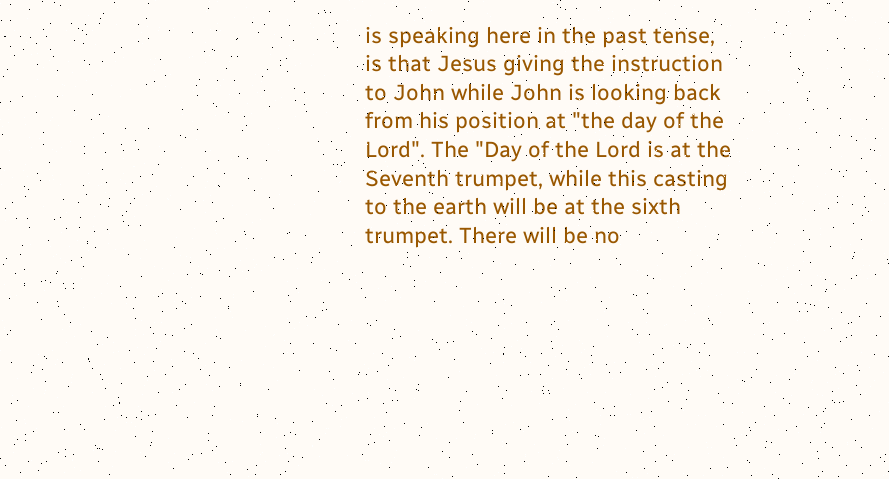is speaking here in the past tense, is that Jesus giving the instruction to John while John is looking back from his position at "the day of the Lord". The "Day of the Lord is at the Seventh trumpet, while this casting to the earth will be at the sixth trumpet. There will be no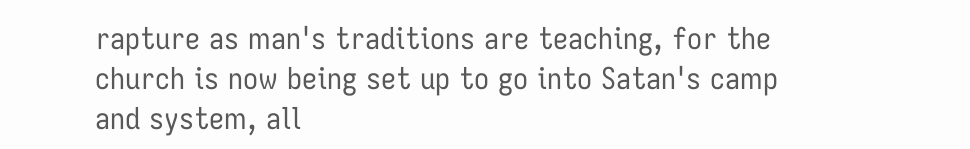rapture as man's traditions are teaching, for the church is now being set up to go into Satan's camp and system, all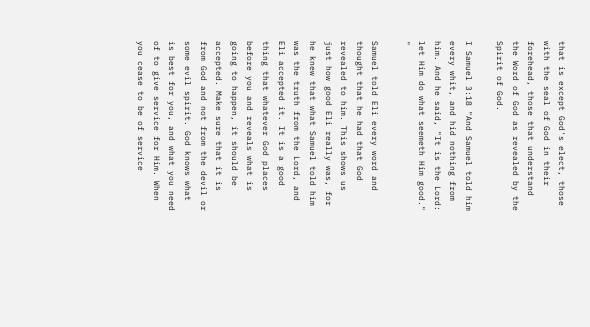that is except God's elect, those with the seal of God in their forehead, those that understand the Word of God as revealed by the Spirit of God.

I Samuel 3:18 "And Samuel told him every whit, and hid nothing from him. And he said, "It is the Lord: let Him do what seemeth Him good." "

Samuel told Eli every word and thought that he had that God revealed to him. This shows us just how good Eli really was, for he knew that what Samuel told him was the truth from the Lord, and Eli accepted it. It is a good thing that whatever God places before you and reveals what is going to happen, it should be accepted. Make sure that it is from God and not from the devil or some evil spirit. God knows what is best for you, and what you need of to give service for Him. When you cease to be of service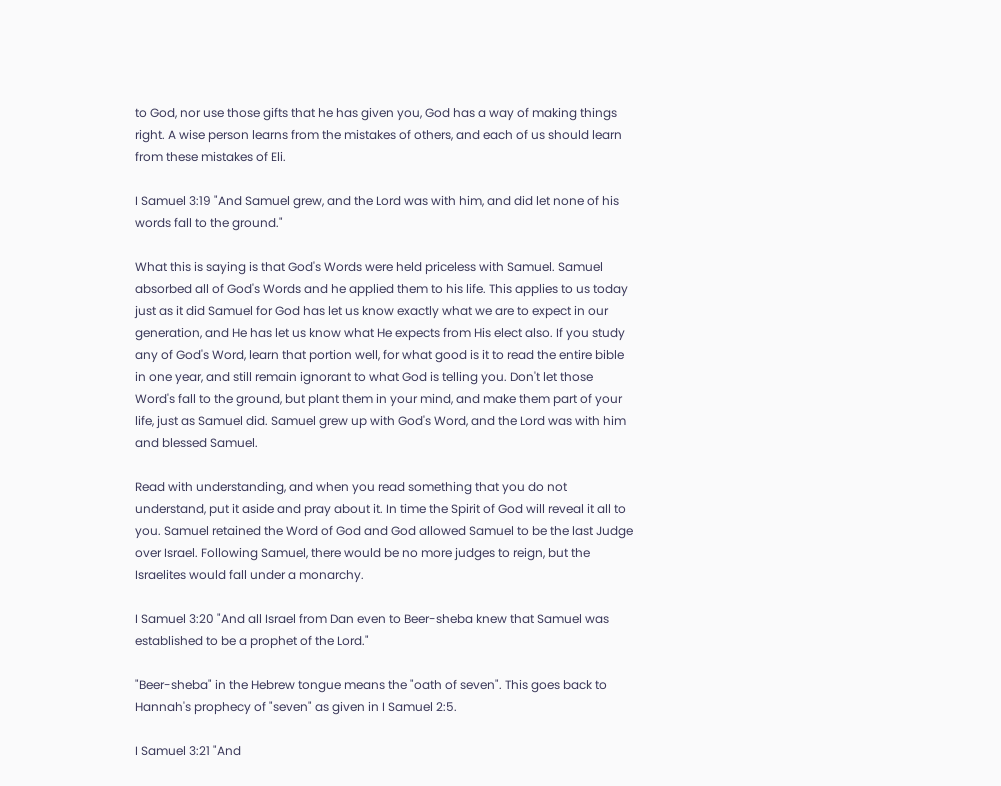to God, nor use those gifts that he has given you, God has a way of making things right. A wise person learns from the mistakes of others, and each of us should learn from these mistakes of Eli.

I Samuel 3:19 "And Samuel grew, and the Lord was with him, and did let none of his words fall to the ground."

What this is saying is that God's Words were held priceless with Samuel. Samuel absorbed all of God's Words and he applied them to his life. This applies to us today just as it did Samuel for God has let us know exactly what we are to expect in our generation, and He has let us know what He expects from His elect also. If you study any of God's Word, learn that portion well, for what good is it to read the entire bible in one year, and still remain ignorant to what God is telling you. Don't let those Word's fall to the ground, but plant them in your mind, and make them part of your life, just as Samuel did. Samuel grew up with God's Word, and the Lord was with him and blessed Samuel.

Read with understanding, and when you read something that you do not understand, put it aside and pray about it. In time the Spirit of God will reveal it all to you. Samuel retained the Word of God and God allowed Samuel to be the last Judge over Israel. Following Samuel, there would be no more judges to reign, but the Israelites would fall under a monarchy.

I Samuel 3:20 "And all Israel from Dan even to Beer-sheba knew that Samuel was established to be a prophet of the Lord."

"Beer-sheba" in the Hebrew tongue means the "oath of seven". This goes back to Hannah's prophecy of "seven" as given in I Samuel 2:5.

I Samuel 3:21 "And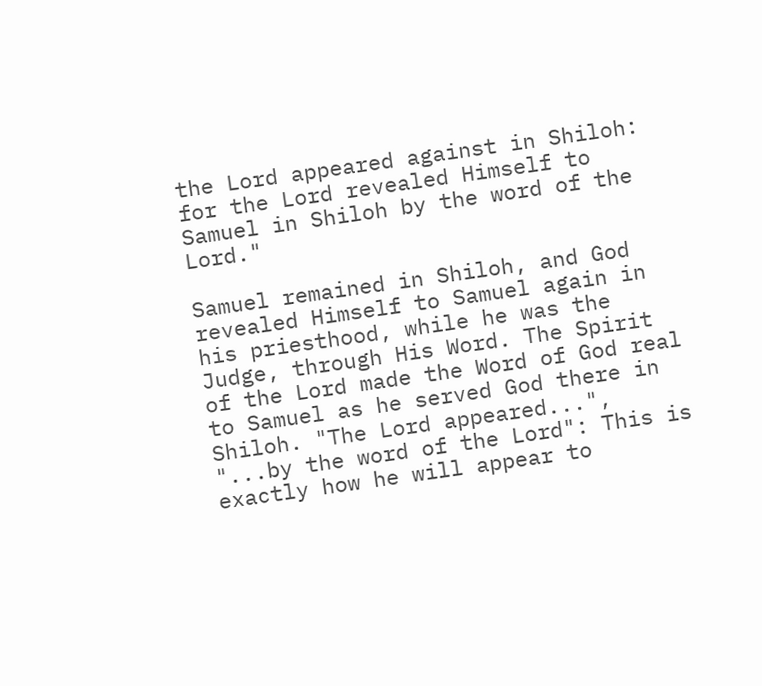the Lord appeared against in Shiloh: for the Lord revealed Himself to Samuel in Shiloh by the word of the Lord."

Samuel remained in Shiloh, and God revealed Himself to Samuel again in his priesthood, while he was the Judge, through His Word. The Spirit of the Lord made the Word of God real to Samuel as he served God there in Shiloh. "The Lord appeared...", "...by the word of the Lord": This is exactly how he will appear to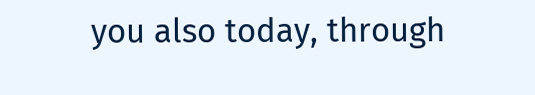you also today, through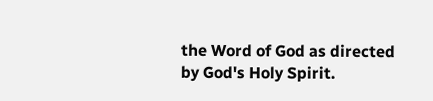the Word of God as directed by God's Holy Spirit.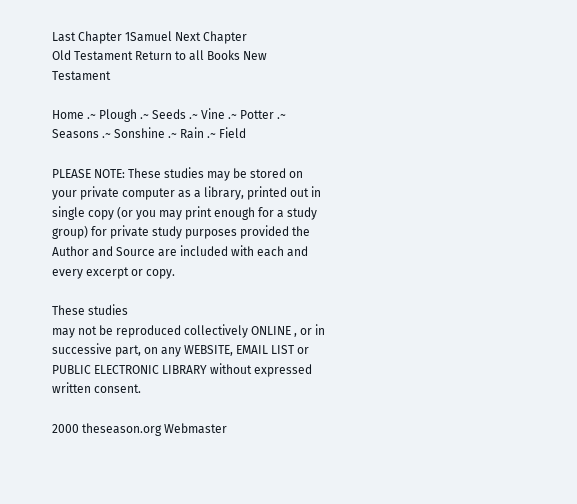Last Chapter 1Samuel Next Chapter
Old Testament Return to all Books New Testament

Home .~ Plough .~ Seeds .~ Vine .~ Potter .~ Seasons .~ Sonshine .~ Rain .~ Field

PLEASE NOTE: These studies may be stored on your private computer as a library, printed out in single copy (or you may print enough for a study group) for private study purposes provided the Author and Source are included with each and every excerpt or copy.

These studies
may not be reproduced collectively ONLINE , or in successive part, on any WEBSITE, EMAIL LIST or PUBLIC ELECTRONIC LIBRARY without expressed written consent.

2000 theseason.org Webmaster